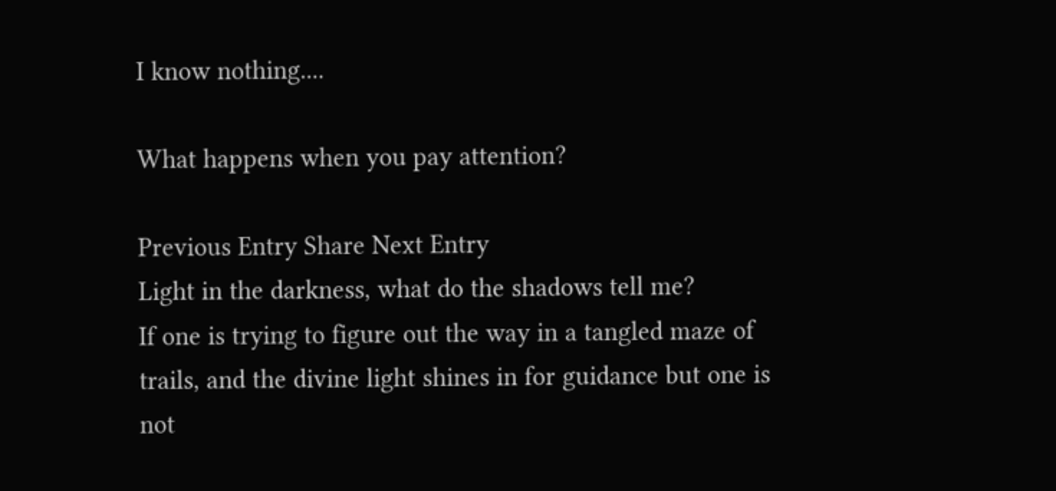I know nothing....

What happens when you pay attention?

Previous Entry Share Next Entry
Light in the darkness, what do the shadows tell me?
If one is trying to figure out the way in a tangled maze of trails, and the divine light shines in for guidance but one is not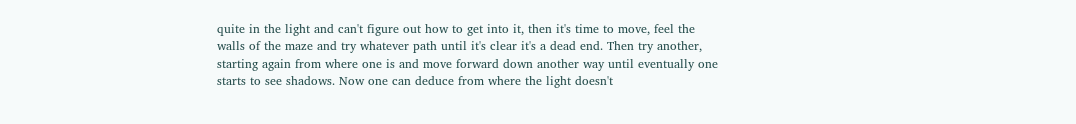quite in the light and can't figure out how to get into it, then it's time to move, feel the walls of the maze and try whatever path until it's clear it's a dead end. Then try another, starting again from where one is and move forward down another way until eventually one starts to see shadows. Now one can deduce from where the light doesn't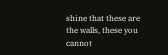shine that these are the walls, these you cannot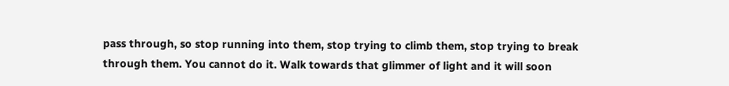pass through, so stop running into them, stop trying to climb them, stop trying to break through them. You cannot do it. Walk towards that glimmer of light and it will soon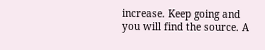increase. Keep going and you will find the source. A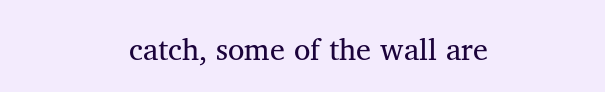catch, some of the wall are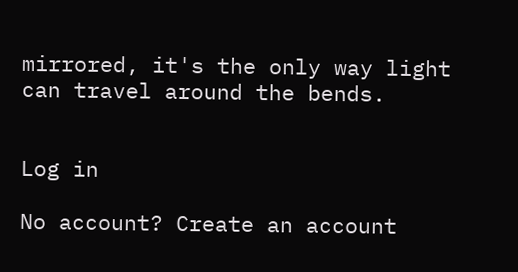mirrored, it's the only way light can travel around the bends.


Log in

No account? Create an account